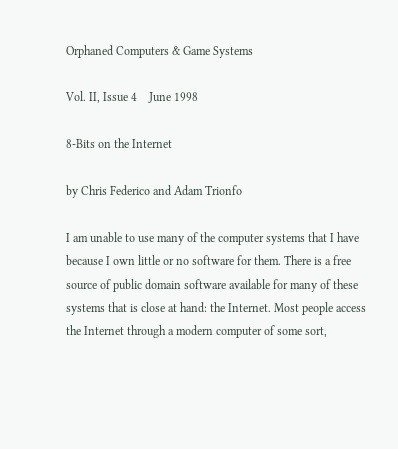Orphaned Computers & Game Systems

Vol. II, Issue 4    June 1998

8-Bits on the Internet

by Chris Federico and Adam Trionfo

I am unable to use many of the computer systems that I have because I own little or no software for them. There is a free source of public domain software available for many of these systems that is close at hand: the Internet. Most people access the Internet through a modern computer of some sort,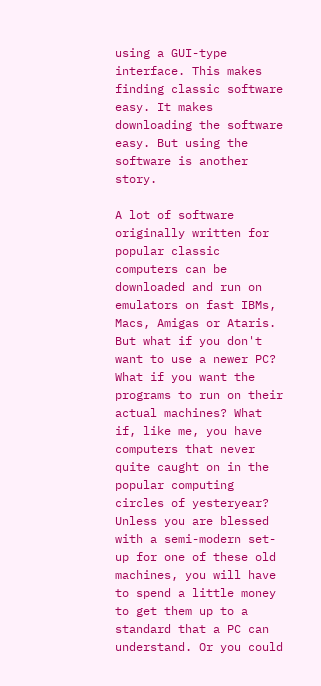using a GUI-type interface. This makes finding classic software easy. It makes downloading the software easy. But using the software is another story.

A lot of software originally written for popular classic computers can be downloaded and run on emulators on fast IBMs, Macs, Amigas or Ataris. But what if you don't want to use a newer PC? What if you want the programs to run on their actual machines? What if, like me, you have computers that never quite caught on in the popular computing circles of yesteryear? Unless you are blessed with a semi-modern set-up for one of these old machines, you will have to spend a little money to get them up to a standard that a PC can understand. Or you could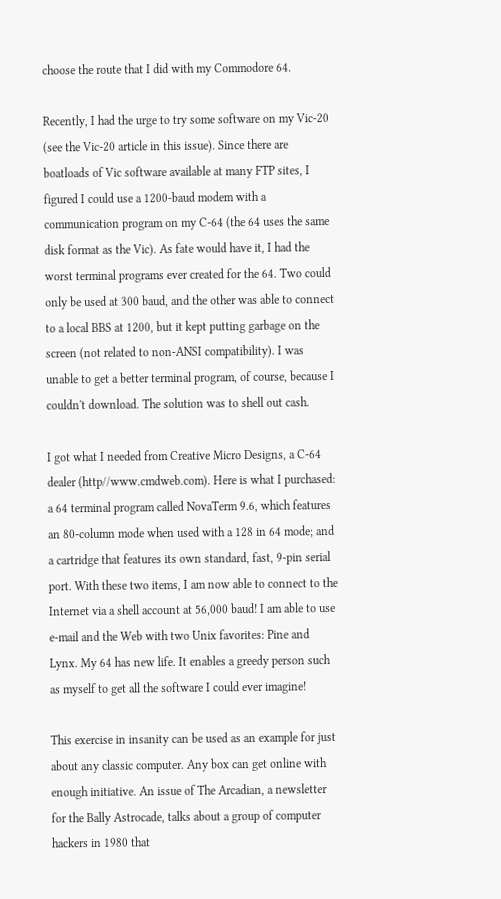choose the route that I did with my Commodore 64.

Recently, I had the urge to try some software on my Vic-20 (see the Vic-20 article in this issue). Since there are boatloads of Vic software available at many FTP sites, I figured I could use a 1200-baud modem with a communication program on my C-64 (the 64 uses the same disk format as the Vic). As fate would have it, I had the worst terminal programs ever created for the 64. Two could only be used at 300 baud, and the other was able to connect to a local BBS at 1200, but it kept putting garbage on the screen (not related to non-ANSI compatibility). I was unable to get a better terminal program, of course, because I couldn't download. The solution was to shell out cash.

I got what I needed from Creative Micro Designs, a C-64 dealer (http//www.cmdweb.com). Here is what I purchased: a 64 terminal program called NovaTerm 9.6, which features an 80-column mode when used with a 128 in 64 mode; and a cartridge that features its own standard, fast, 9-pin serial port. With these two items, I am now able to connect to the Internet via a shell account at 56,000 baud! I am able to use e-mail and the Web with two Unix favorites: Pine and Lynx. My 64 has new life. It enables a greedy person such as myself to get all the software I could ever imagine!

This exercise in insanity can be used as an example for just about any classic computer. Any box can get online with enough initiative. An issue of The Arcadian, a newsletter for the Bally Astrocade, talks about a group of computer hackers in 1980 that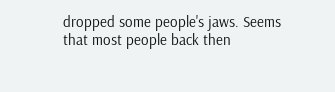dropped some people's jaws. Seems that most people back then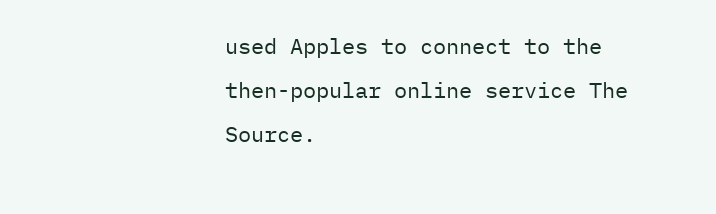used Apples to connect to the then-popular online service The Source.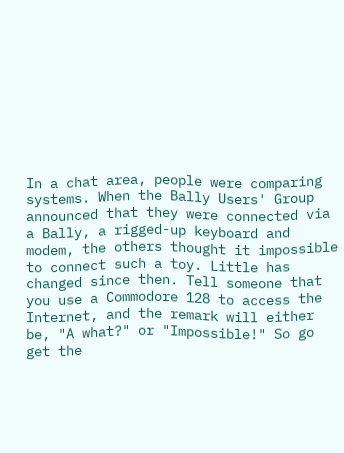In a chat area, people were comparing systems. When the Bally Users' Group announced that they were connected via a Bally, a rigged-up keyboard and modem, the others thought it impossible to connect such a toy. Little has changed since then. Tell someone that you use a Commodore 128 to access the Internet, and the remark will either be, "A what?" or "Impossible!" So go get the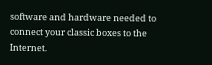software and hardware needed to connect your classic boxes to the Internet.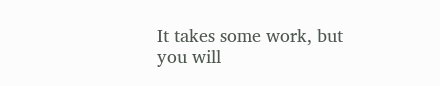It takes some work, but you will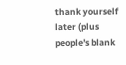thank yourself later (plus people's blank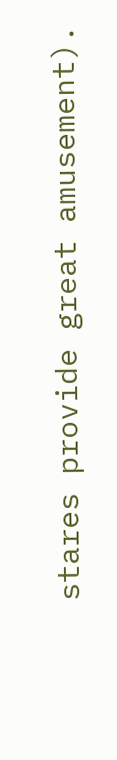stares provide great amusement).